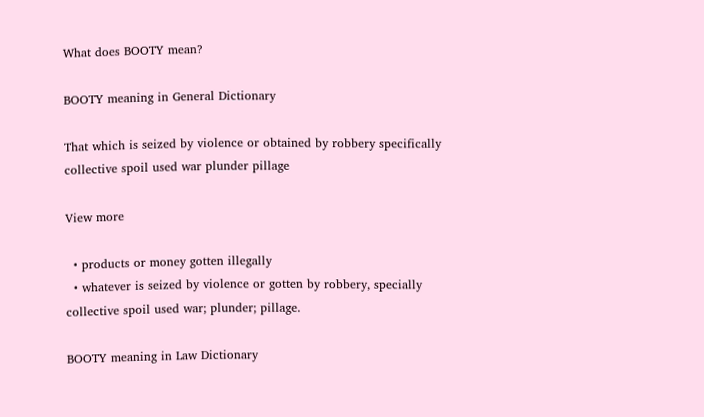What does BOOTY mean?

BOOTY meaning in General Dictionary

That which is seized by violence or obtained by robbery specifically collective spoil used war plunder pillage

View more

  • products or money gotten illegally
  • whatever is seized by violence or gotten by robbery, specially collective spoil used war; plunder; pillage.

BOOTY meaning in Law Dictionary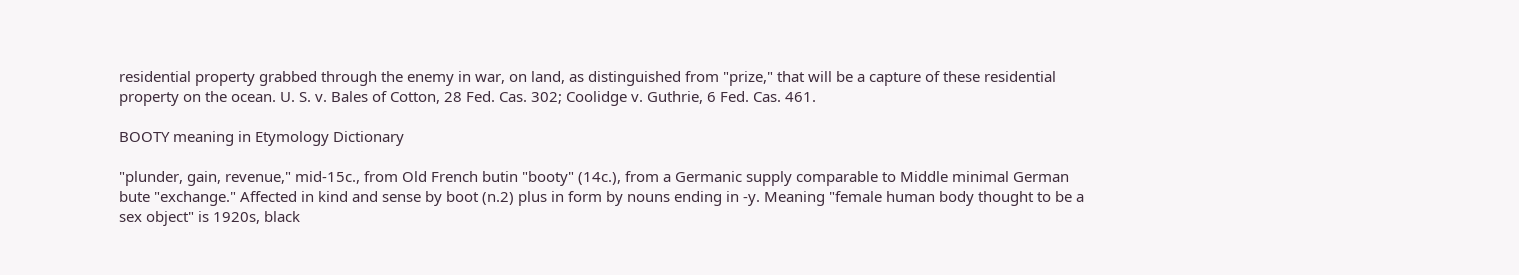residential property grabbed through the enemy in war, on land, as distinguished from "prize," that will be a capture of these residential property on the ocean. U. S. v. Bales of Cotton, 28 Fed. Cas. 302; Coolidge v. Guthrie, 6 Fed. Cas. 461.

BOOTY meaning in Etymology Dictionary

"plunder, gain, revenue," mid-15c., from Old French butin "booty" (14c.), from a Germanic supply comparable to Middle minimal German bute "exchange." Affected in kind and sense by boot (n.2) plus in form by nouns ending in -y. Meaning "female human body thought to be a sex object" is 1920s, black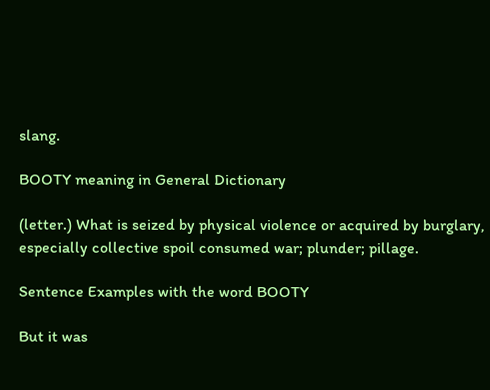slang.

BOOTY meaning in General Dictionary

(letter.) What is seized by physical violence or acquired by burglary, especially collective spoil consumed war; plunder; pillage.

Sentence Examples with the word BOOTY

But it was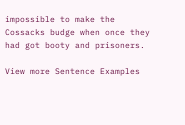impossible to make the Cossacks budge when once they had got booty and prisoners.

View more Sentence Examples